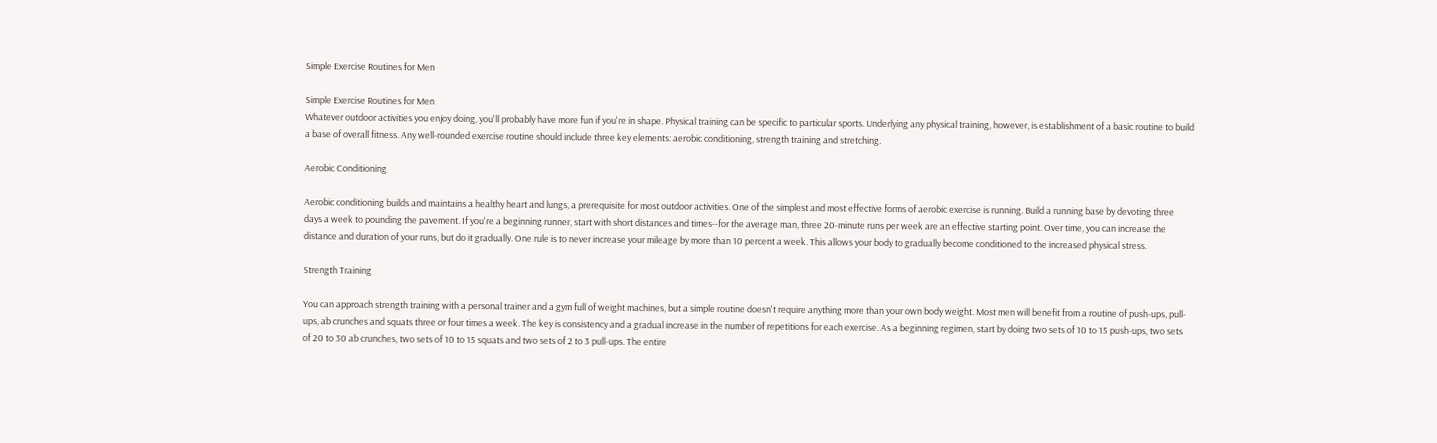Simple Exercise Routines for Men

Simple Exercise Routines for Men
Whatever outdoor activities you enjoy doing, you'll probably have more fun if you're in shape. Physical training can be specific to particular sports. Underlying any physical training, however, is establishment of a basic routine to build a base of overall fitness. Any well-rounded exercise routine should include three key elements: aerobic conditioning, strength training and stretching.

Aerobic Conditioning

Aerobic conditioning builds and maintains a healthy heart and lungs, a prerequisite for most outdoor activities. One of the simplest and most effective forms of aerobic exercise is running. Build a running base by devoting three days a week to pounding the pavement. If you're a beginning runner, start with short distances and times--for the average man, three 20-minute runs per week are an effective starting point. Over time, you can increase the distance and duration of your runs, but do it gradually. One rule is to never increase your mileage by more than 10 percent a week. This allows your body to gradually become conditioned to the increased physical stress.

Strength Training

You can approach strength training with a personal trainer and a gym full of weight machines, but a simple routine doesn't require anything more than your own body weight. Most men will benefit from a routine of push-ups, pull-ups, ab crunches and squats three or four times a week. The key is consistency and a gradual increase in the number of repetitions for each exercise. As a beginning regimen, start by doing two sets of 10 to 15 push-ups, two sets of 20 to 30 ab crunches, two sets of 10 to 15 squats and two sets of 2 to 3 pull-ups. The entire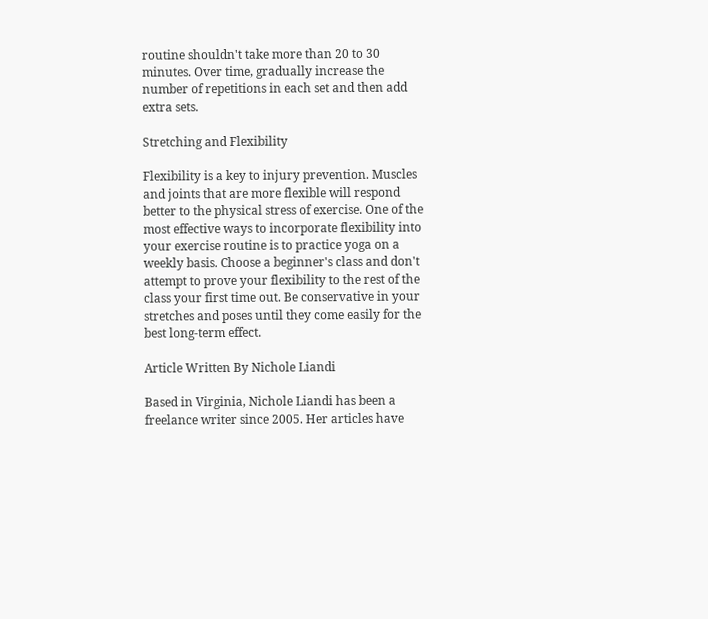routine shouldn't take more than 20 to 30 minutes. Over time, gradually increase the number of repetitions in each set and then add extra sets.

Stretching and Flexibility

Flexibility is a key to injury prevention. Muscles and joints that are more flexible will respond better to the physical stress of exercise. One of the most effective ways to incorporate flexibility into your exercise routine is to practice yoga on a weekly basis. Choose a beginner's class and don't attempt to prove your flexibility to the rest of the class your first time out. Be conservative in your stretches and poses until they come easily for the best long-term effect.

Article Written By Nichole Liandi

Based in Virginia, Nichole Liandi has been a freelance writer since 2005. Her articles have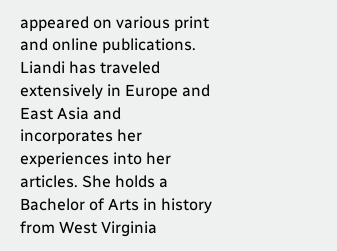appeared on various print and online publications. Liandi has traveled extensively in Europe and East Asia and incorporates her experiences into her articles. She holds a Bachelor of Arts in history from West Virginia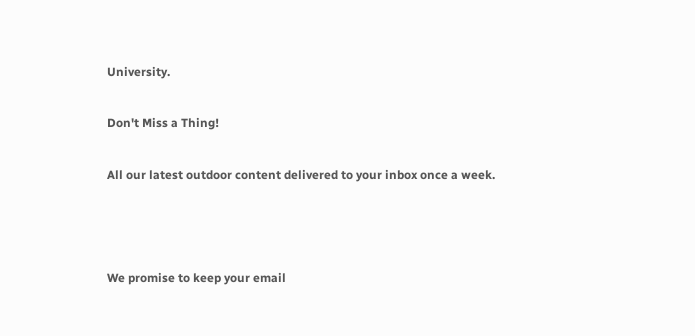University.

Don't Miss a Thing!

All our latest outdoor content delivered to your inbox once a week.



We promise to keep your email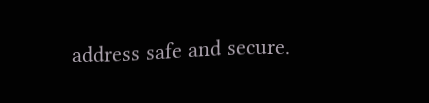address safe and secure.